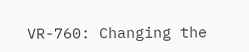VR-760: Changing the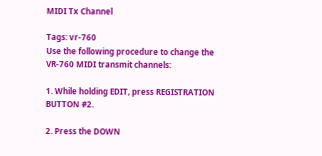MIDI Tx Channel

Tags: vr-760
Use the following procedure to change the VR-760 MIDI transmit channels:

1. While holding EDIT, press REGISTRATION BUTTON #2.

2. Press the DOWN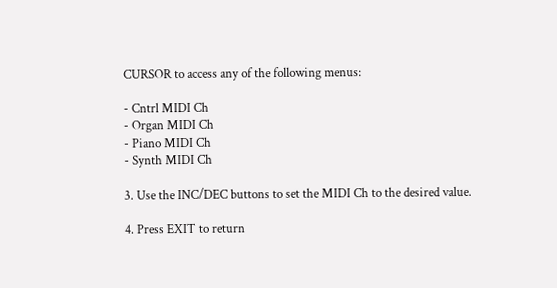CURSOR to access any of the following menus:

- Cntrl MIDI Ch
- Organ MIDI Ch
- Piano MIDI Ch
- Synth MIDI Ch

3. Use the INC/DEC buttons to set the MIDI Ch to the desired value.

4. Press EXIT to return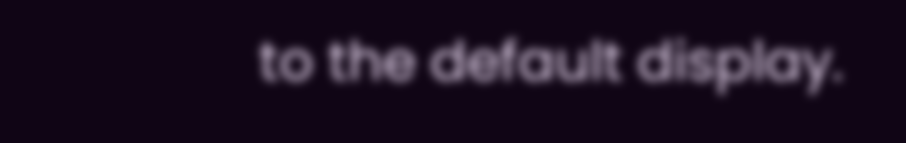to the default display.